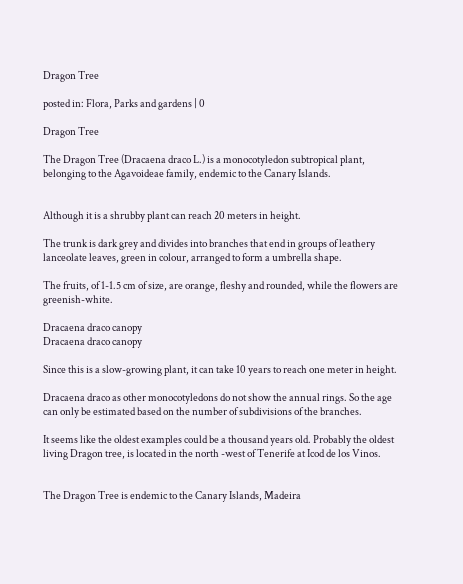Dragon Tree

posted in: Flora, Parks and gardens | 0

Dragon Tree

The Dragon Tree (Dracaena draco L.) is a monocotyledon subtropical plant, belonging to the Agavoideae family, endemic to the Canary Islands.


Although it is a shrubby plant can reach 20 meters in height.

The trunk is dark grey and divides into branches that end in groups of leathery lanceolate leaves, green in colour, arranged to form a umbrella shape.

The fruits, of 1-1.5 cm of size, are orange, fleshy and rounded, while the flowers are greenish-white.

Dracaena draco canopy
Dracaena draco canopy

Since this is a slow-growing plant, it can take 10 years to reach one meter in height.

Dracaena draco as other monocotyledons do not show the annual rings. So the age can only be estimated based on the number of subdivisions of the branches.

It seems like the oldest examples could be a thousand years old. Probably the oldest living Dragon tree, is located in the north -west of Tenerife at Icod de los Vinos.


The Dragon Tree is endemic to the Canary Islands, Madeira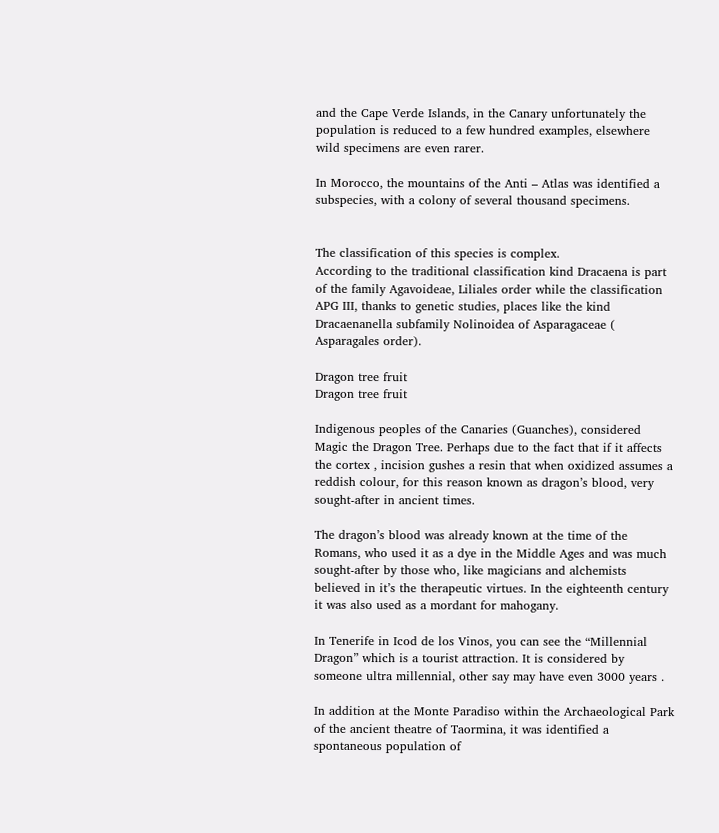and the Cape Verde Islands, in the Canary unfortunately the population is reduced to a few hundred examples, elsewhere wild specimens are even rarer.

In Morocco, the mountains of the Anti – Atlas was identified a subspecies, with a colony of several thousand specimens.


The classification of this species is complex.
According to the traditional classification kind Dracaena is part of the family Agavoideae, Liliales order while the classification APG III, thanks to genetic studies, places like the kind Dracaenanella subfamily Nolinoidea of Asparagaceae ( Asparagales order).

Dragon tree fruit
Dragon tree fruit

Indigenous peoples of the Canaries (Guanches), considered Magic the Dragon Tree. Perhaps due to the fact that if it affects the cortex , incision gushes a resin that when oxidized assumes a reddish colour, for this reason known as dragon’s blood, very sought-after in ancient times.

The dragon’s blood was already known at the time of the Romans, who used it as a dye in the Middle Ages and was much sought-after by those who, like magicians and alchemists believed in it’s the therapeutic virtues. In the eighteenth century it was also used as a mordant for mahogany.

In Tenerife in Icod de los Vinos, you can see the “Millennial Dragon” which is a tourist attraction. It is considered by someone ultra millennial, other say may have even 3000 years .

In addition at the Monte Paradiso within the Archaeological Park of the ancient theatre of Taormina, it was identified a spontaneous population of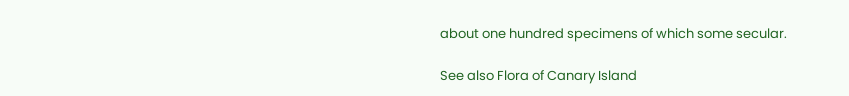about one hundred specimens of which some secular.

See also Flora of Canary Island